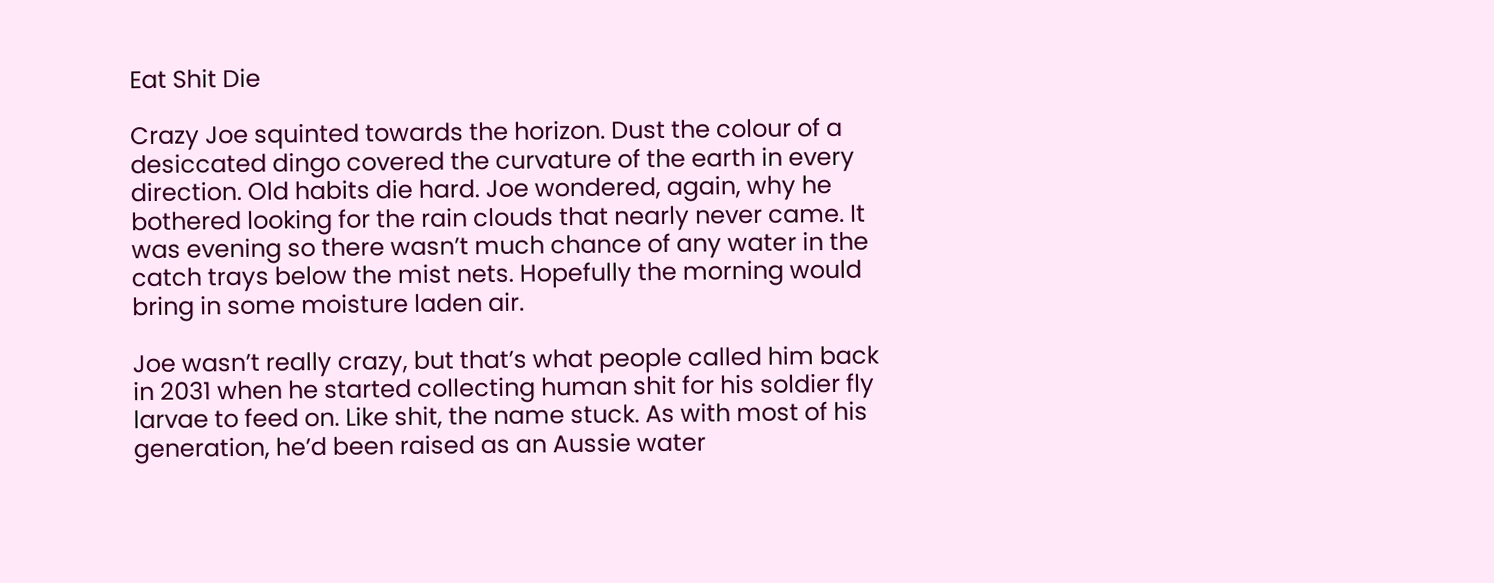Eat Shit Die

Crazy Joe squinted towards the horizon. Dust the colour of a desiccated dingo covered the curvature of the earth in every direction. Old habits die hard. Joe wondered, again, why he bothered looking for the rain clouds that nearly never came. It was evening so there wasn’t much chance of any water in the catch trays below the mist nets. Hopefully the morning would bring in some moisture laden air.

Joe wasn’t really crazy, but that’s what people called him back in 2031 when he started collecting human shit for his soldier fly larvae to feed on. Like shit, the name stuck. As with most of his generation, he’d been raised as an Aussie water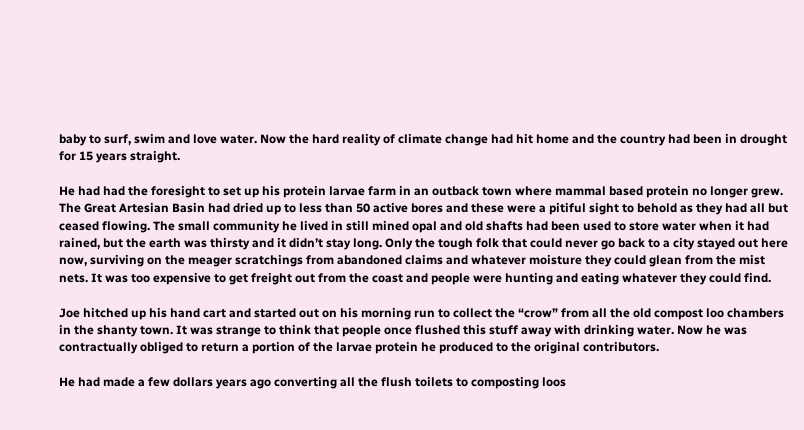baby to surf, swim and love water. Now the hard reality of climate change had hit home and the country had been in drought for 15 years straight.

He had had the foresight to set up his protein larvae farm in an outback town where mammal based protein no longer grew. The Great Artesian Basin had dried up to less than 50 active bores and these were a pitiful sight to behold as they had all but ceased flowing. The small community he lived in still mined opal and old shafts had been used to store water when it had rained, but the earth was thirsty and it didn’t stay long. Only the tough folk that could never go back to a city stayed out here now, surviving on the meager scratchings from abandoned claims and whatever moisture they could glean from the mist nets. It was too expensive to get freight out from the coast and people were hunting and eating whatever they could find.

Joe hitched up his hand cart and started out on his morning run to collect the “crow” from all the old compost loo chambers in the shanty town. It was strange to think that people once flushed this stuff away with drinking water. Now he was contractually obliged to return a portion of the larvae protein he produced to the original contributors.

He had made a few dollars years ago converting all the flush toilets to composting loos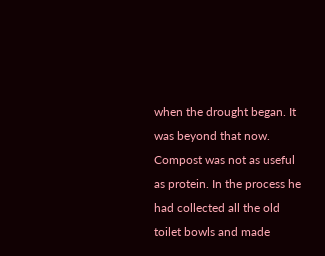when the drought began. It was beyond that now. Compost was not as useful as protein. In the process he had collected all the old toilet bowls and made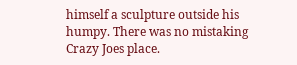himself a sculpture outside his humpy. There was no mistaking Crazy Joes place.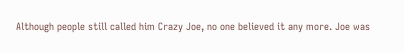Although people still called him Crazy Joe, no one believed it any more. Joe was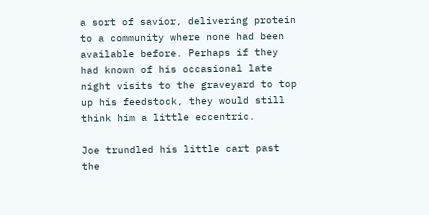a sort of savior, delivering protein to a community where none had been available before. Perhaps if they had known of his occasional late night visits to the graveyard to top up his feedstock, they would still think him a little eccentric.

Joe trundled his little cart past the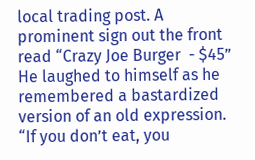local trading post. A prominent sign out the front read “Crazy Joe Burger  - $45” He laughed to himself as he remembered a bastardized version of an old expression. “If you don’t eat, you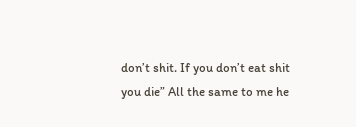don’t shit. If you don’t eat shit you die” All the same to me he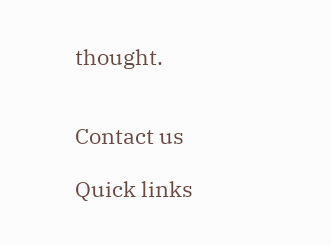thought.


Contact us

Quick links